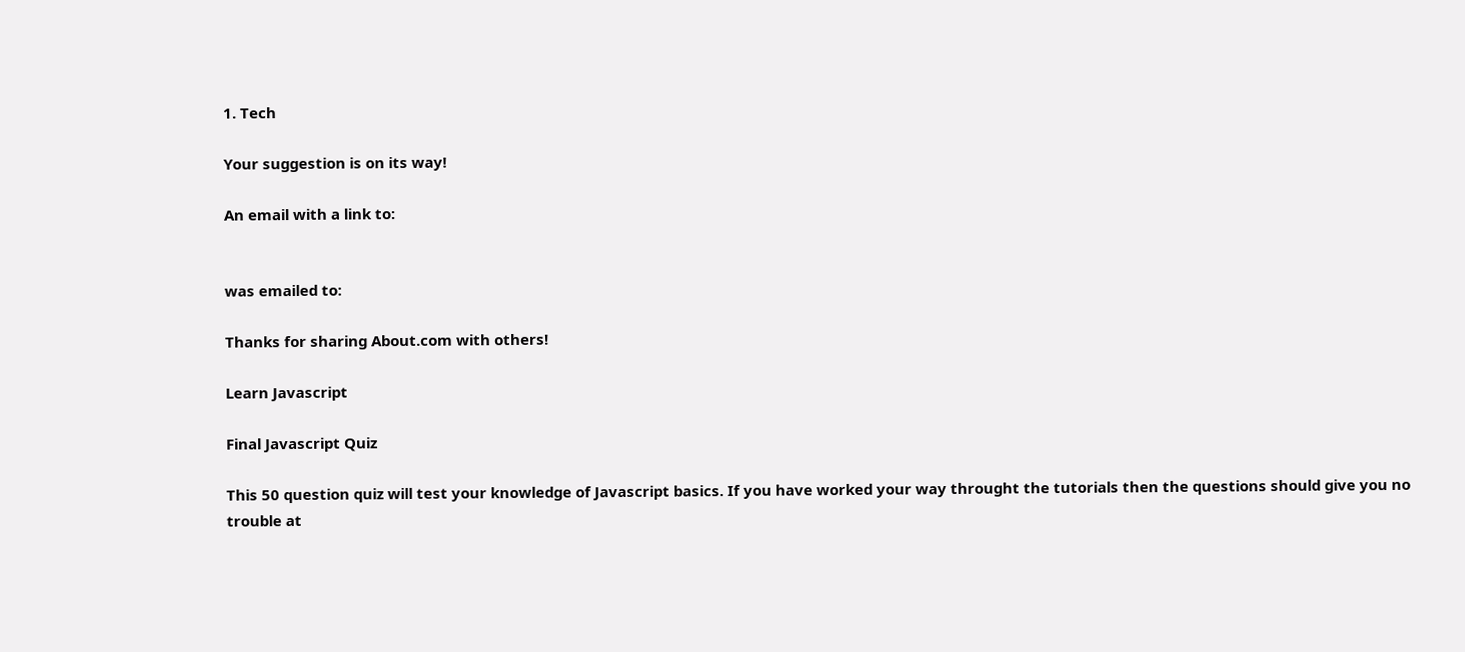1. Tech

Your suggestion is on its way!

An email with a link to:


was emailed to:

Thanks for sharing About.com with others!

Learn Javascript

Final Javascript Quiz

This 50 question quiz will test your knowledge of Javascript basics. If you have worked your way throught the tutorials then the questions should give you no trouble at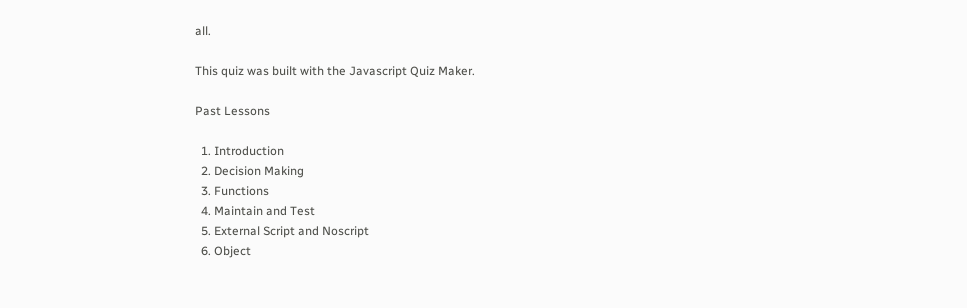all.

This quiz was built with the Javascript Quiz Maker.

Past Lessons

  1. Introduction
  2. Decision Making
  3. Functions
  4. Maintain and Test
  5. External Script and Noscript
  6. Object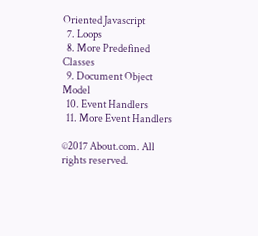Oriented Javascript
  7. Loops
  8. More Predefined Classes
  9. Document Object Model
  10. Event Handlers
  11. More Event Handlers

©2017 About.com. All rights reserved.